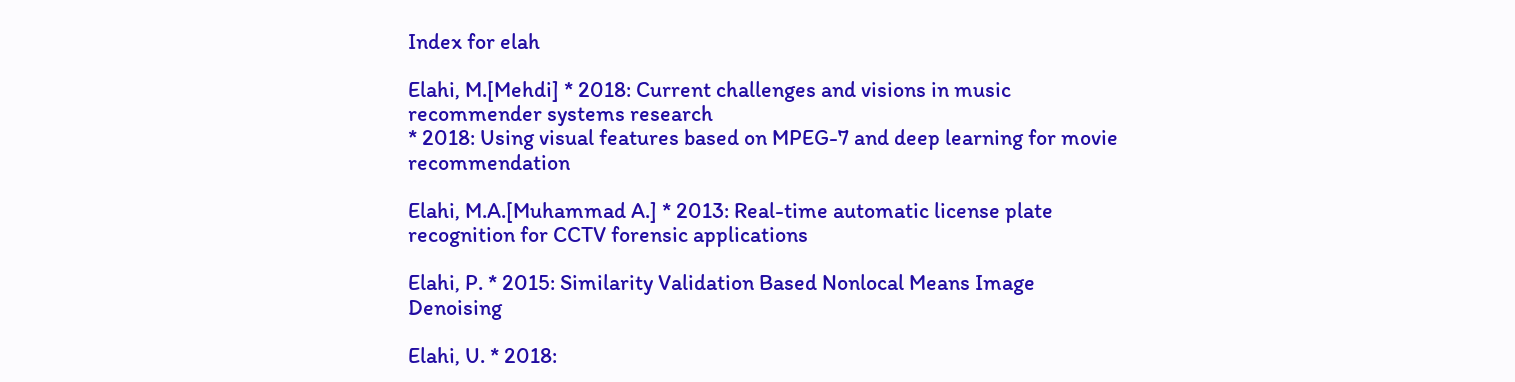Index for elah

Elahi, M.[Mehdi] * 2018: Current challenges and visions in music recommender systems research
* 2018: Using visual features based on MPEG-7 and deep learning for movie recommendation

Elahi, M.A.[Muhammad A.] * 2013: Real-time automatic license plate recognition for CCTV forensic applications

Elahi, P. * 2015: Similarity Validation Based Nonlocal Means Image Denoising

Elahi, U. * 2018: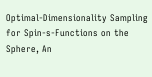Optimal-Dimensionality Sampling for Spin-s-Functions on the Sphere, An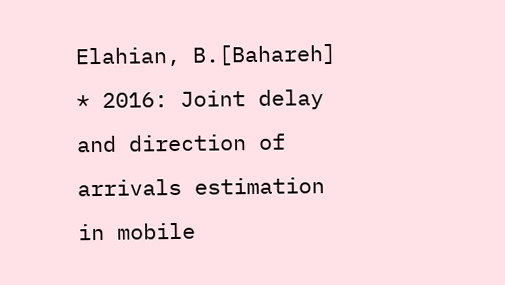Elahian, B.[Bahareh] * 2016: Joint delay and direction of arrivals estimation in mobile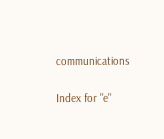communications

Index for "e"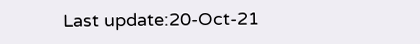Last update:20-Oct-21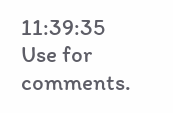11:39:35
Use for comments.